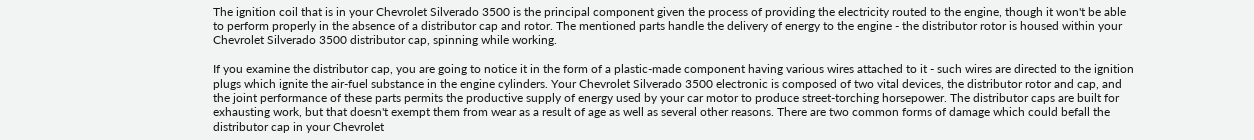The ignition coil that is in your Chevrolet Silverado 3500 is the principal component given the process of providing the electricity routed to the engine, though it won't be able to perform properly in the absence of a distributor cap and rotor. The mentioned parts handle the delivery of energy to the engine - the distributor rotor is housed within your Chevrolet Silverado 3500 distributor cap, spinning while working.

If you examine the distributor cap, you are going to notice it in the form of a plastic-made component having various wires attached to it - such wires are directed to the ignition plugs which ignite the air-fuel substance in the engine cylinders. Your Chevrolet Silverado 3500 electronic is composed of two vital devices, the distributor rotor and cap, and the joint performance of these parts permits the productive supply of energy used by your car motor to produce street-torching horsepower. The distributor caps are built for exhausting work, but that doesn't exempt them from wear as a result of age as well as several other reasons. There are two common forms of damage which could befall the distributor cap in your Chevrolet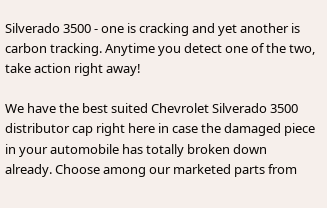Silverado 3500 - one is cracking and yet another is carbon tracking. Anytime you detect one of the two, take action right away!

We have the best suited Chevrolet Silverado 3500 distributor cap right here in case the damaged piece in your automobile has totally broken down already. Choose among our marketed parts from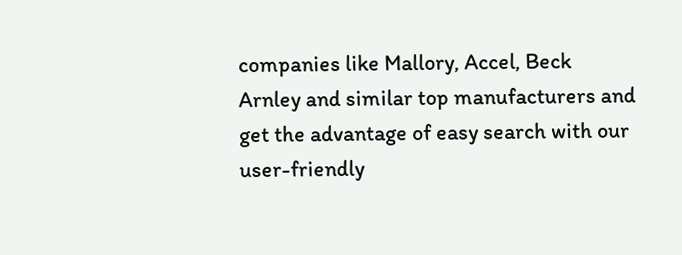companies like Mallory, Accel, Beck Arnley and similar top manufacturers and get the advantage of easy search with our user-friendly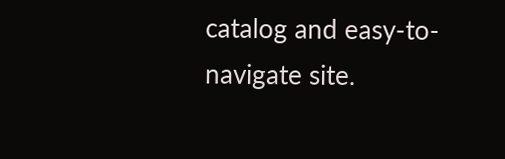catalog and easy-to-navigate site.